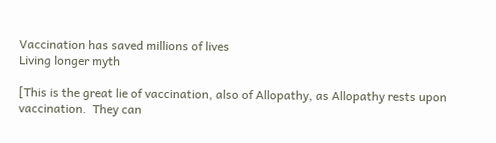Vaccination has saved millions of lives
Living longer myth

[This is the great lie of vaccination, also of Allopathy, as Allopathy rests upon vaccination.  They can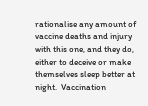rationalise any amount of vaccine deaths and injury with this one, and they do, either to deceive or make themselves sleep better at night.  Vaccination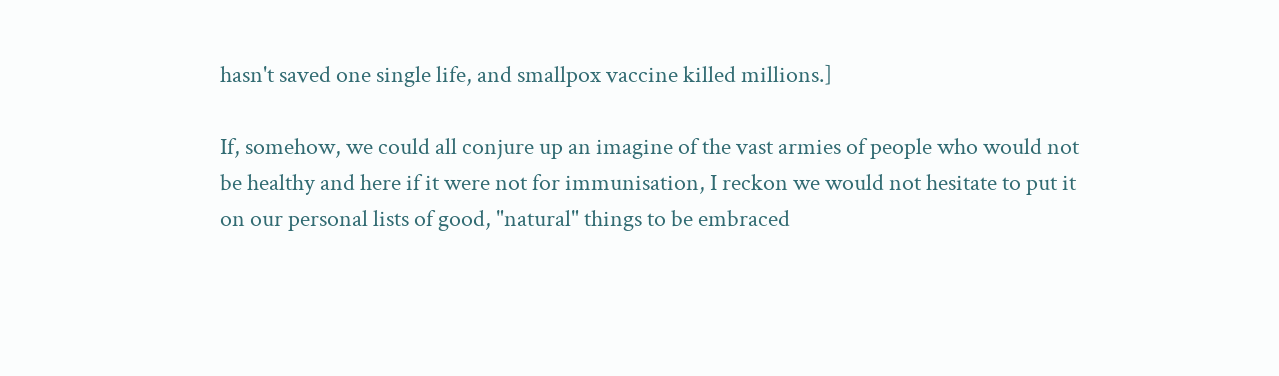hasn't saved one single life, and smallpox vaccine killed millions.]

If, somehow, we could all conjure up an imagine of the vast armies of people who would not be healthy and here if it were not for immunisation, I reckon we would not hesitate to put it on our personal lists of good, "natural" things to be embraced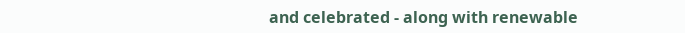and celebrated - along with renewable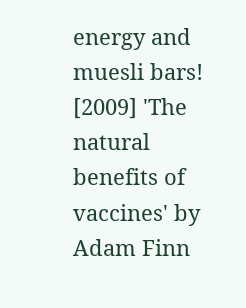energy and muesli bars! [2009] 'The natural benefits of vaccines' by Adam Finn